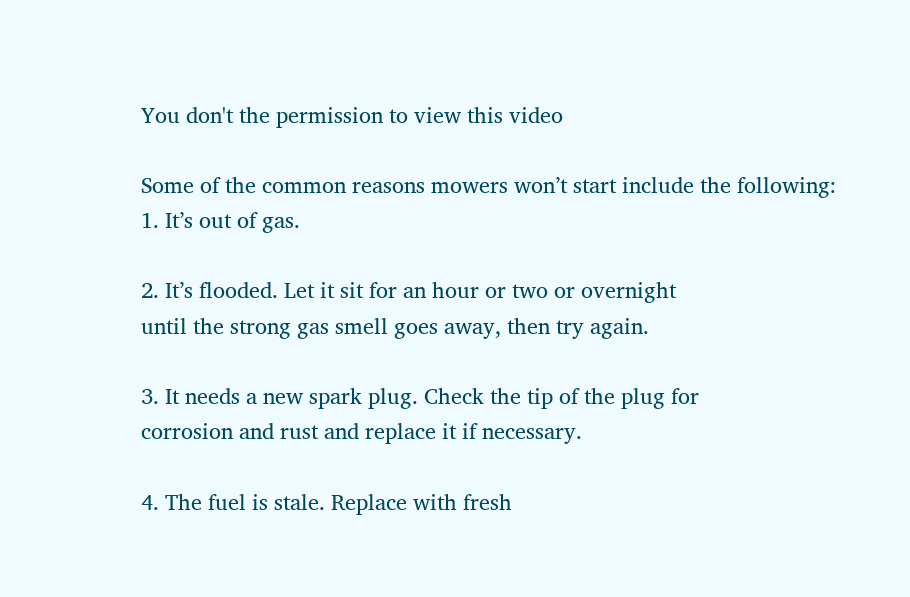You don't the permission to view this video

Some of the common reasons mowers won’t start include the following:
1. It’s out of gas.

2. It’s flooded. Let it sit for an hour or two or overnight
until the strong gas smell goes away, then try again.

3. It needs a new spark plug. Check the tip of the plug for
corrosion and rust and replace it if necessary.

4. The fuel is stale. Replace with fresh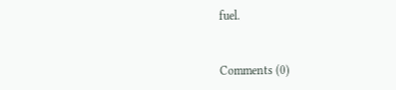fuel.


Comments (0)